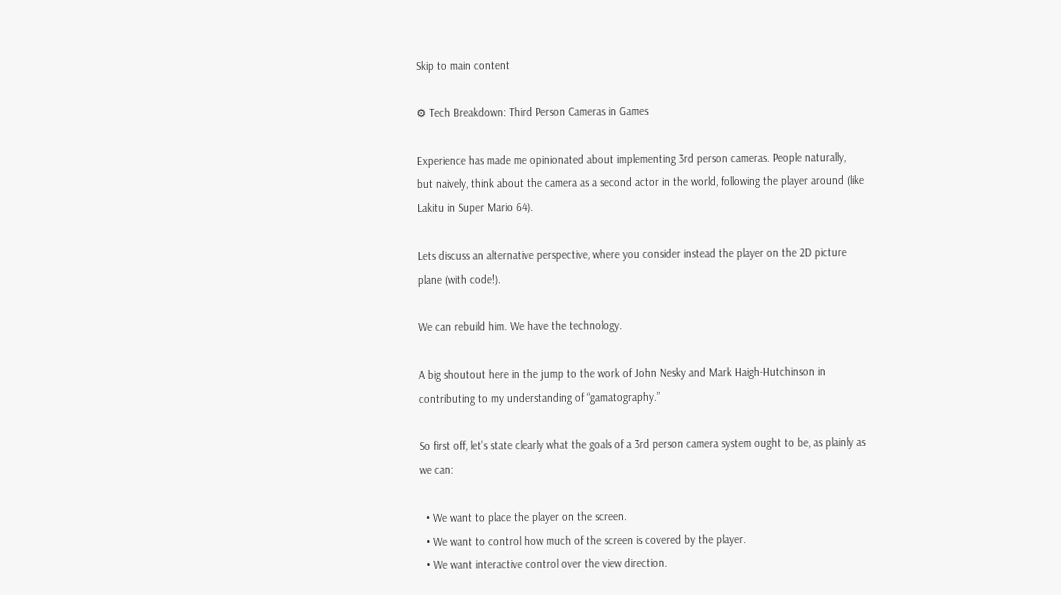Skip to main content

⚙ Tech Breakdown: Third Person Cameras in Games

Experience has made me opinionated about implementing 3rd person cameras. People naturally, but naively, think about the camera as a second actor in the world, following the player around (like Lakitu in Super Mario 64).

Lets discuss an alternative perspective, where you consider instead the player on the 2D picture plane (with code!).

We can rebuild him. We have the technology.

A big shoutout here in the jump to the work of John Nesky and Mark Haigh-Hutchinson in contributing to my understanding of “gamatography.”

So first off, let’s state clearly what the goals of a 3rd person camera system ought to be, as plainly as we can:

  • We want to place the player on the screen.
  • We want to control how much of the screen is covered by the player.
  • We want interactive control over the view direction.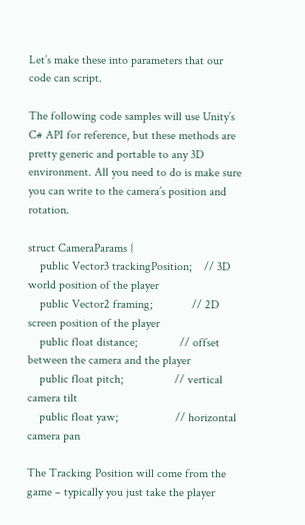Let’s make these into parameters that our code can script.

The following code samples will use Unity’s C# API for reference, but these methods are pretty generic and portable to any 3D environment. All you need to do is make sure you can write to the camera’s position and rotation.

struct CameraParams {
    public Vector3 trackingPosition;    // 3D world position of the player
    public Vector2 framing;             // 2D screen position of the player
    public float distance;              // offset between the camera and the player
    public float pitch;                 // vertical camera tilt
    public float yaw;                   // horizontal camera pan

The Tracking Position will come from the game – typically you just take the player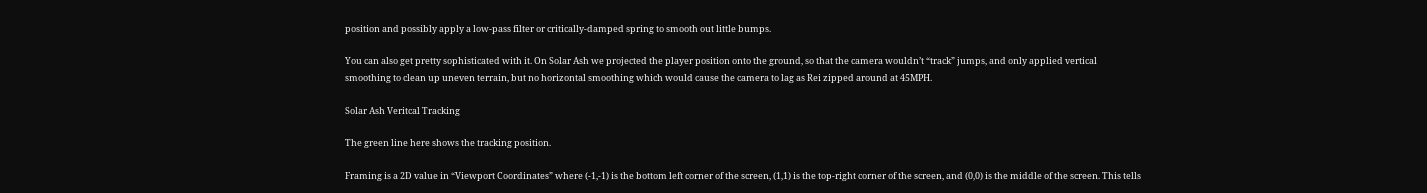position and possibly apply a low-pass filter or critically-damped spring to smooth out little bumps.

You can also get pretty sophisticated with it. On Solar Ash we projected the player position onto the ground, so that the camera wouldn’t “track” jumps, and only applied vertical smoothing to clean up uneven terrain, but no horizontal smoothing which would cause the camera to lag as Rei zipped around at 45MPH.

Solar Ash Veritcal Tracking

The green line here shows the tracking position.

Framing is a 2D value in “Viewport Coordinates” where (-1,-1) is the bottom left corner of the screen, (1,1) is the top-right corner of the screen, and (0,0) is the middle of the screen. This tells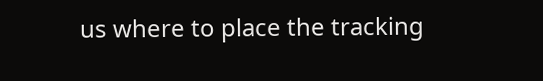us where to place the tracking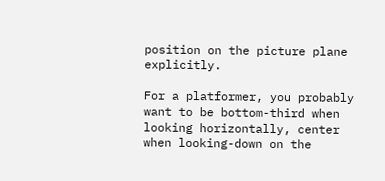position on the picture plane explicitly.

For a platformer, you probably want to be bottom-third when looking horizontally, center when looking-down on the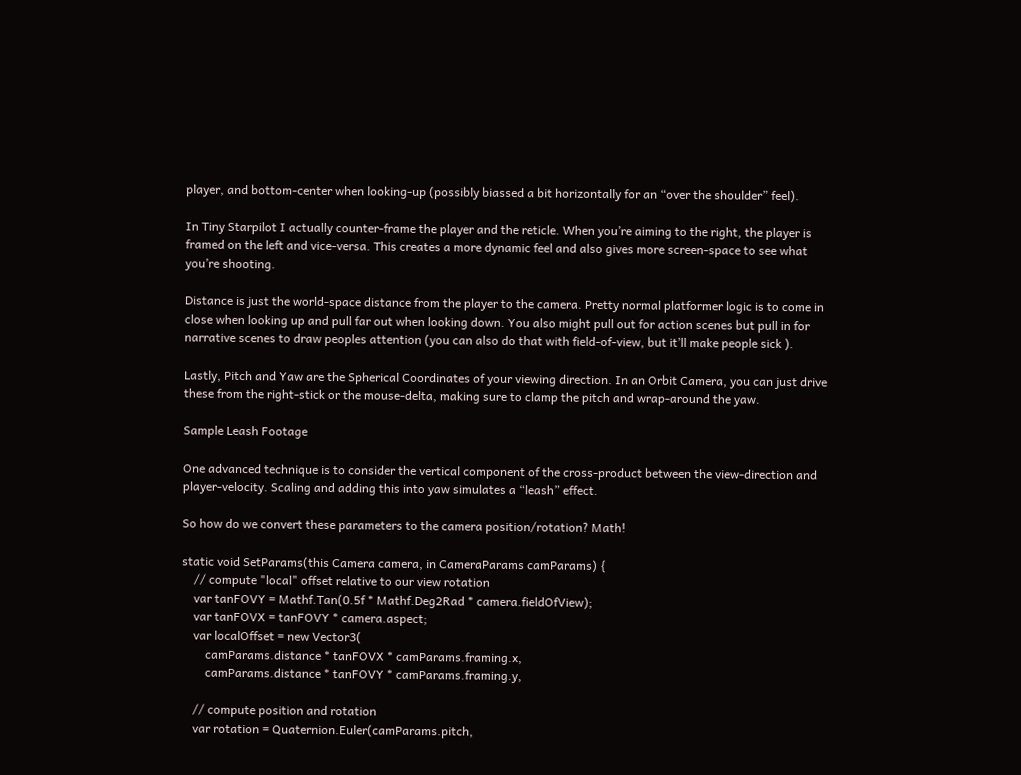player, and bottom-center when looking-up (possibly biassed a bit horizontally for an “over the shoulder” feel).

In Tiny Starpilot I actually counter-frame the player and the reticle. When you’re aiming to the right, the player is framed on the left and vice-versa. This creates a more dynamic feel and also gives more screen-space to see what you’re shooting.

Distance is just the world-space distance from the player to the camera. Pretty normal platformer logic is to come in close when looking up and pull far out when looking down. You also might pull out for action scenes but pull in for narrative scenes to draw peoples attention (you can also do that with field-of-view, but it’ll make people sick ).

Lastly, Pitch and Yaw are the Spherical Coordinates of your viewing direction. In an Orbit Camera, you can just drive these from the right-stick or the mouse-delta, making sure to clamp the pitch and wrap-around the yaw.

Sample Leash Footage

One advanced technique is to consider the vertical component of the cross-product between the view-direction and player-velocity. Scaling and adding this into yaw simulates a “leash” effect.

So how do we convert these parameters to the camera position/rotation? Math!

static void SetParams(this Camera camera, in CameraParams camParams) {
    // compute "local" offset relative to our view rotation
    var tanFOVY = Mathf.Tan(0.5f * Mathf.Deg2Rad * camera.fieldOfView);
    var tanFOVX = tanFOVY * camera.aspect;
    var localOffset = new Vector3(
        camParams.distance * tanFOVX * camParams.framing.x,
        camParams.distance * tanFOVY * camParams.framing.y,

    // compute position and rotation
    var rotation = Quaternion.Euler(camParams.pitch,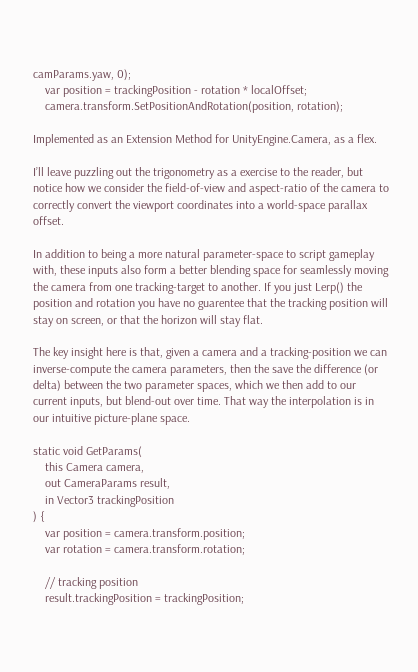camParams.yaw, 0);
    var position = trackingPosition - rotation * localOffset;
    camera.transform.SetPositionAndRotation(position, rotation);

Implemented as an Extension Method for UnityEngine.Camera, as a flex.

I’ll leave puzzling out the trigonometry as a exercise to the reader, but notice how we consider the field-of-view and aspect-ratio of the camera to correctly convert the viewport coordinates into a world-space parallax offset.

In addition to being a more natural parameter-space to script gameplay with, these inputs also form a better blending space for seamlessly moving the camera from one tracking-target to another. If you just Lerp() the position and rotation you have no guarentee that the tracking position will stay on screen, or that the horizon will stay flat.

The key insight here is that, given a camera and a tracking-position we can inverse-compute the camera parameters, then the save the difference (or delta) between the two parameter spaces, which we then add to our current inputs, but blend-out over time. That way the interpolation is in our intuitive picture-plane space.

static void GetParams(
    this Camera camera,
    out CameraParams result,
    in Vector3 trackingPosition
) {
    var position = camera.transform.position;
    var rotation = camera.transform.rotation;

    // tracking position
    result.trackingPosition = trackingPosition;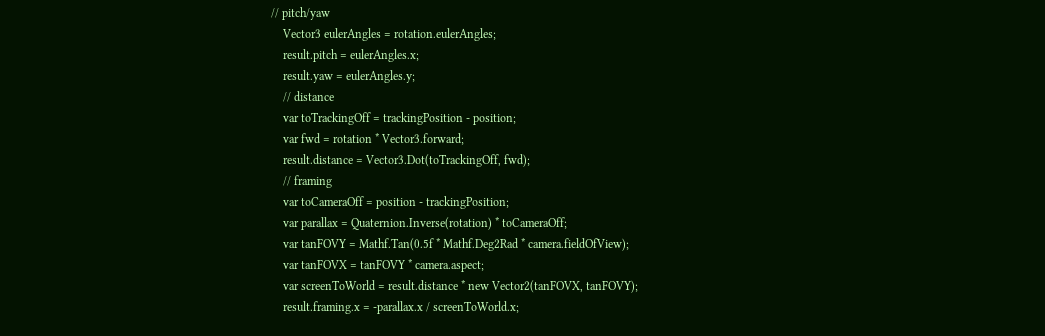// pitch/yaw
    Vector3 eulerAngles = rotation.eulerAngles;
    result.pitch = eulerAngles.x;
    result.yaw = eulerAngles.y;
    // distance
    var toTrackingOff = trackingPosition - position;
    var fwd = rotation * Vector3.forward;
    result.distance = Vector3.Dot(toTrackingOff, fwd);
    // framing
    var toCameraOff = position - trackingPosition;
    var parallax = Quaternion.Inverse(rotation) * toCameraOff;
    var tanFOVY = Mathf.Tan(0.5f * Mathf.Deg2Rad * camera.fieldOfView);
    var tanFOVX = tanFOVY * camera.aspect;
    var screenToWorld = result.distance * new Vector2(tanFOVX, tanFOVY);
    result.framing.x = -parallax.x / screenToWorld.x;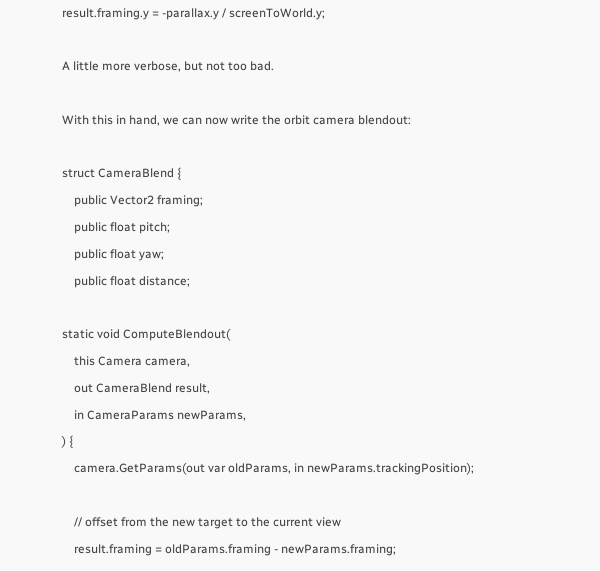result.framing.y = -parallax.y / screenToWorld.y;

A little more verbose, but not too bad.

With this in hand, we can now write the orbit camera blendout:

struct CameraBlend {
    public Vector2 framing;
    public float pitch;
    public float yaw;
    public float distance;

static void ComputeBlendout(
    this Camera camera,
    out CameraBlend result,
    in CameraParams newParams,
) {
    camera.GetParams(out var oldParams, in newParams.trackingPosition);

    // offset from the new target to the current view
    result.framing = oldParams.framing - newParams.framing;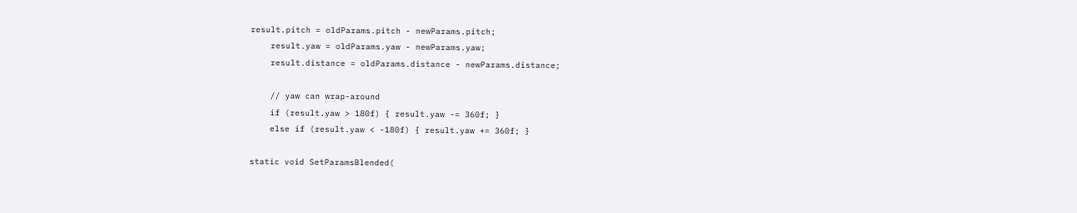result.pitch = oldParams.pitch - newParams.pitch;
    result.yaw = oldParams.yaw - newParams.yaw;
    result.distance = oldParams.distance - newParams.distance;

    // yaw can wrap-around
    if (result.yaw > 180f) { result.yaw -= 360f; }
    else if (result.yaw < -180f) { result.yaw += 360f; }

static void SetParamsBlended(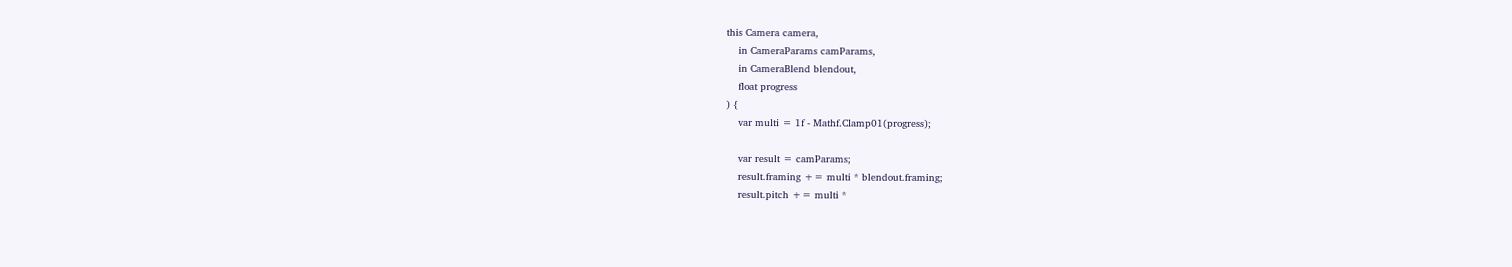this Camera camera,
    in CameraParams camParams,
    in CameraBlend blendout,
    float progress
) {
    var multi = 1f - Mathf.Clamp01(progress);

    var result = camParams;
    result.framing += multi * blendout.framing;
    result.pitch += multi *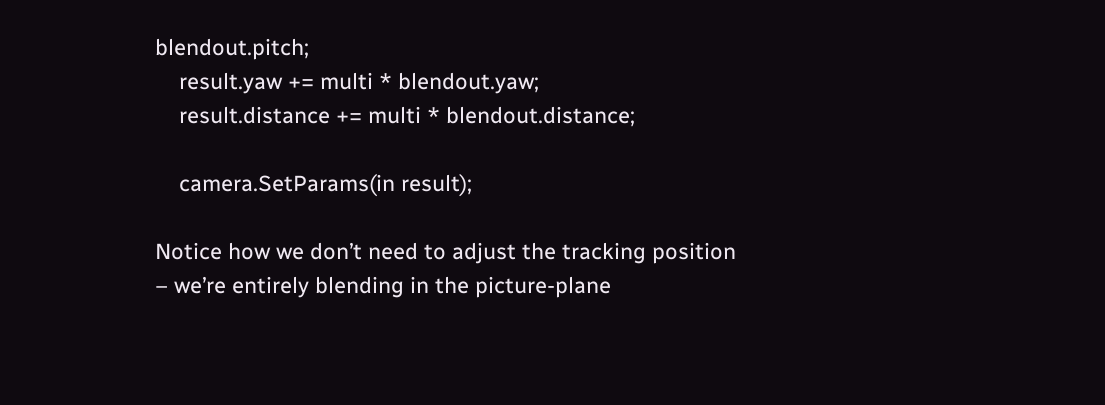blendout.pitch;
    result.yaw += multi * blendout.yaw;
    result.distance += multi * blendout.distance;

    camera.SetParams(in result);

Notice how we don’t need to adjust the tracking position – we’re entirely blending in the picture-plane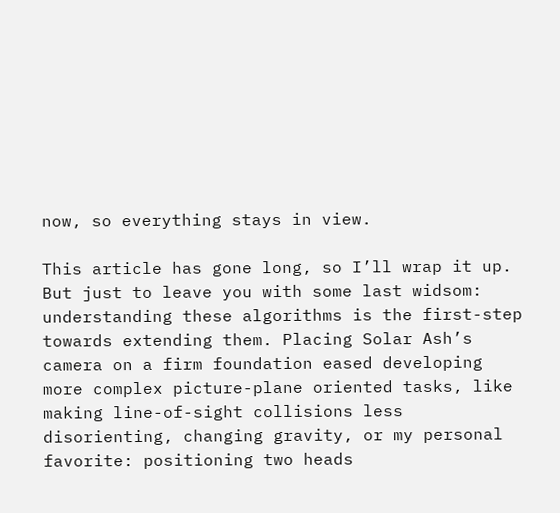now, so everything stays in view.

This article has gone long, so I’ll wrap it up. But just to leave you with some last widsom: understanding these algorithms is the first-step towards extending them. Placing Solar Ash’s camera on a firm foundation eased developing more complex picture-plane oriented tasks, like making line-of-sight collisions less disorienting, changing gravity, or my personal favorite: positioning two heads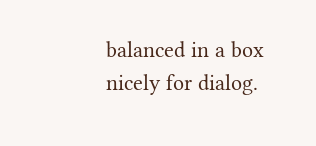balanced in a box nicely for dialog.